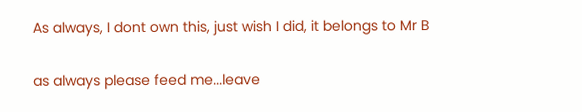As always, I dont own this, just wish I did, it belongs to Mr B

as always please feed me...leave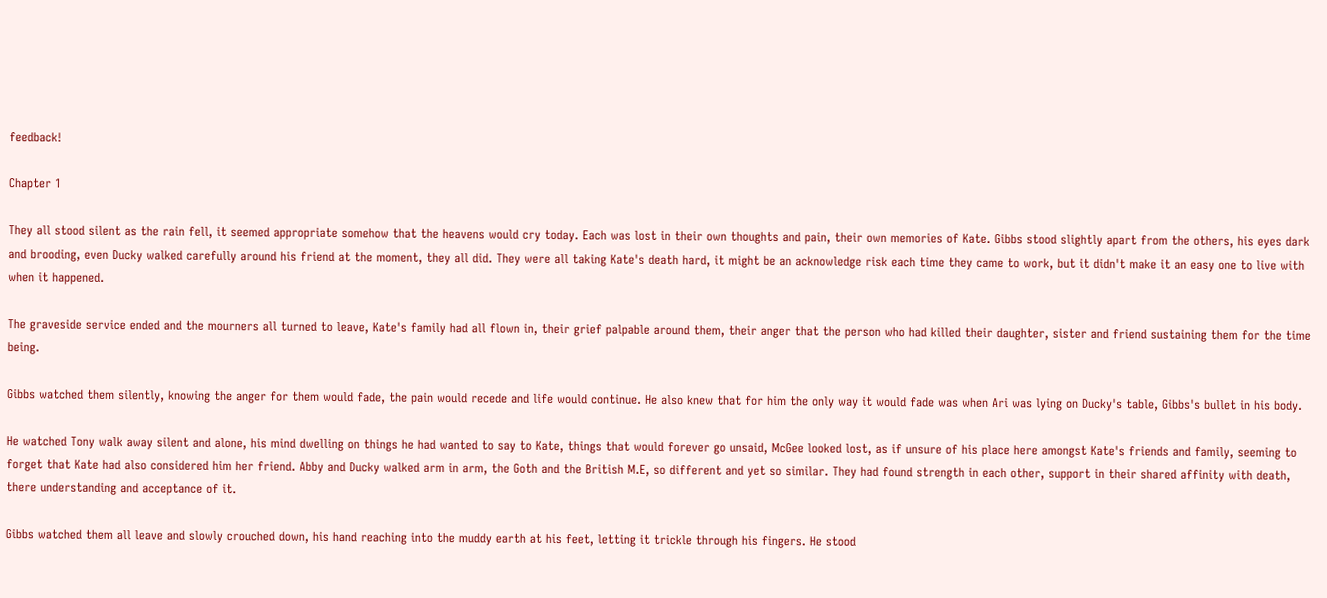feedback!

Chapter 1

They all stood silent as the rain fell, it seemed appropriate somehow that the heavens would cry today. Each was lost in their own thoughts and pain, their own memories of Kate. Gibbs stood slightly apart from the others, his eyes dark and brooding, even Ducky walked carefully around his friend at the moment, they all did. They were all taking Kate's death hard, it might be an acknowledge risk each time they came to work, but it didn't make it an easy one to live with when it happened.

The graveside service ended and the mourners all turned to leave, Kate's family had all flown in, their grief palpable around them, their anger that the person who had killed their daughter, sister and friend sustaining them for the time being.

Gibbs watched them silently, knowing the anger for them would fade, the pain would recede and life would continue. He also knew that for him the only way it would fade was when Ari was lying on Ducky's table, Gibbs's bullet in his body.

He watched Tony walk away silent and alone, his mind dwelling on things he had wanted to say to Kate, things that would forever go unsaid, McGee looked lost, as if unsure of his place here amongst Kate's friends and family, seeming to forget that Kate had also considered him her friend. Abby and Ducky walked arm in arm, the Goth and the British M.E, so different and yet so similar. They had found strength in each other, support in their shared affinity with death, there understanding and acceptance of it.

Gibbs watched them all leave and slowly crouched down, his hand reaching into the muddy earth at his feet, letting it trickle through his fingers. He stood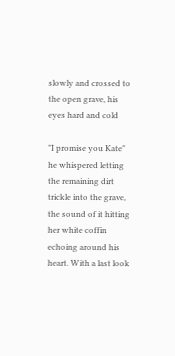slowly and crossed to the open grave, his eyes hard and cold

"I promise you Kate" he whispered letting the remaining dirt trickle into the grave, the sound of it hitting her white coffin echoing around his heart. With a last look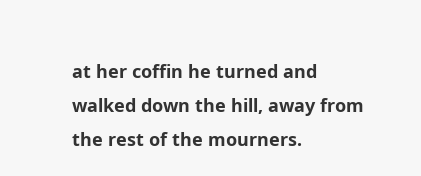at her coffin he turned and walked down the hill, away from the rest of the mourners.